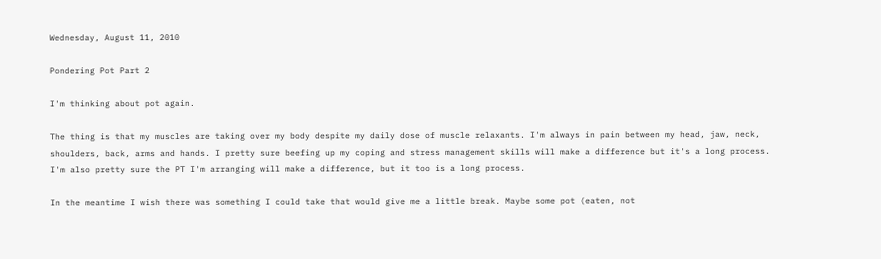Wednesday, August 11, 2010

Pondering Pot Part 2

I'm thinking about pot again.

The thing is that my muscles are taking over my body despite my daily dose of muscle relaxants. I'm always in pain between my head, jaw, neck, shoulders, back, arms and hands. I pretty sure beefing up my coping and stress management skills will make a difference but it's a long process. I'm also pretty sure the PT I'm arranging will make a difference, but it too is a long process.

In the meantime I wish there was something I could take that would give me a little break. Maybe some pot (eaten, not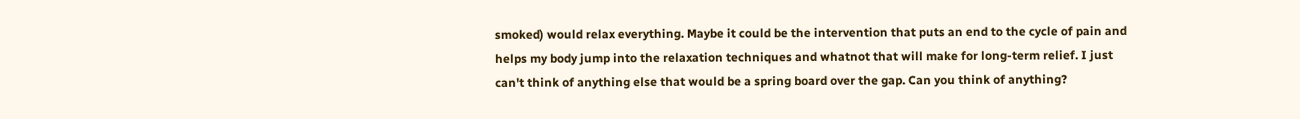smoked) would relax everything. Maybe it could be the intervention that puts an end to the cycle of pain and helps my body jump into the relaxation techniques and whatnot that will make for long-term relief. I just can't think of anything else that would be a spring board over the gap. Can you think of anything?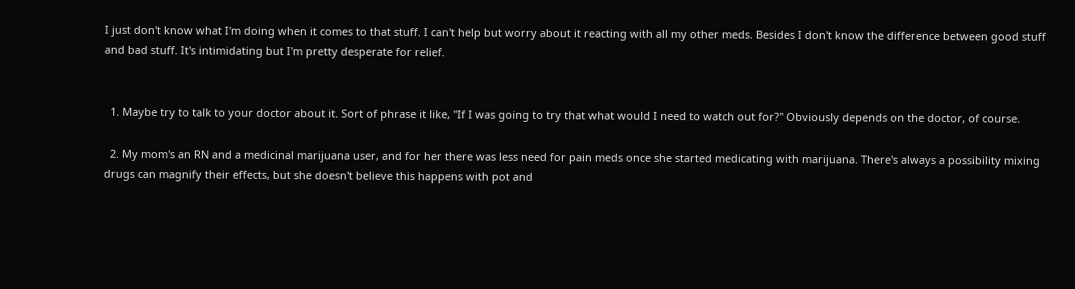I just don't know what I'm doing when it comes to that stuff. I can't help but worry about it reacting with all my other meds. Besides I don't know the difference between good stuff and bad stuff. It's intimidating but I'm pretty desperate for relief.


  1. Maybe try to talk to your doctor about it. Sort of phrase it like, "If I was going to try that what would I need to watch out for?" Obviously depends on the doctor, of course.

  2. My mom's an RN and a medicinal marijuana user, and for her there was less need for pain meds once she started medicating with marijuana. There's always a possibility mixing drugs can magnify their effects, but she doesn't believe this happens with pot and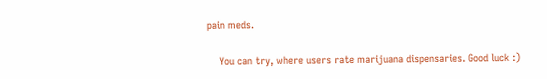pain meds.

    You can try, where users rate marijuana dispensaries. Good luck :)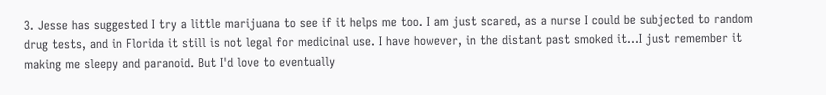3. Jesse has suggested I try a little marijuana to see if it helps me too. I am just scared, as a nurse I could be subjected to random drug tests, and in Florida it still is not legal for medicinal use. I have however, in the distant past smoked it...I just remember it making me sleepy and paranoid. But I'd love to eventually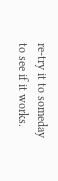re-try it to someday to see if it works.